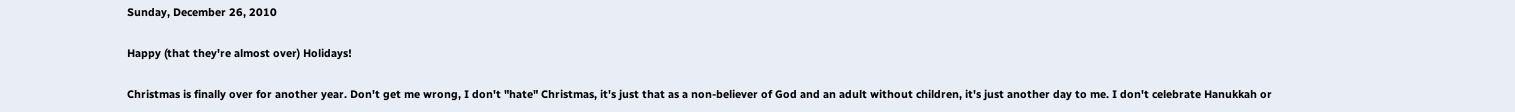Sunday, December 26, 2010

Happy (that they're almost over) Holidays!

Christmas is finally over for another year. Don't get me wrong, I don't "hate" Christmas, it's just that as a non-believer of God and an adult without children, it's just another day to me. I don't celebrate Hanukkah or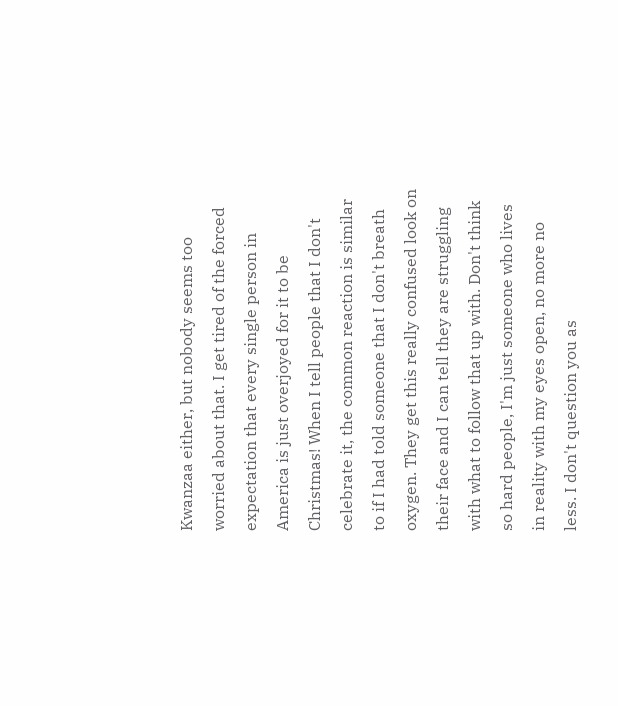Kwanzaa either, but nobody seems too worried about that. I get tired of the forced expectation that every single person in America is just overjoyed for it to be Christmas! When I tell people that I don't celebrate it, the common reaction is similar to if I had told someone that I don't breath oxygen. They get this really confused look on their face and I can tell they are struggling with what to follow that up with. Don't think so hard people, I'm just someone who lives in reality with my eyes open, no more no less. I don't question you as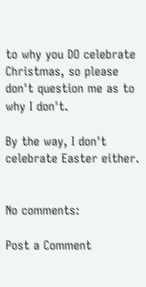to why you DO celebrate Christmas, so please don't question me as to why I don't.

By the way, I don't celebrate Easter either.


No comments:

Post a Comment